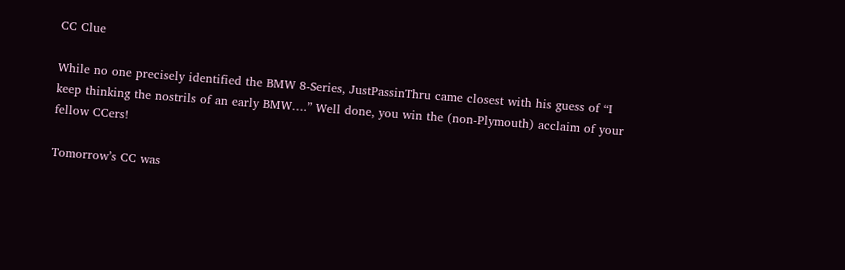CC Clue

While no one precisely identified the BMW 8-Series, JustPassinThru came closest with his guess of “I keep thinking the nostrils of an early BMW….” Well done, you win the (non-Plymouth) acclaim of your fellow CCers!

Tomorrow’s CC was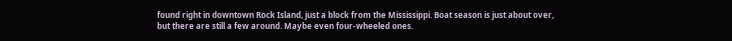found right in downtown Rock Island, just a block from the Mississippi. Boat season is just about over, but there are still a few around. Maybe even four-wheeled ones.